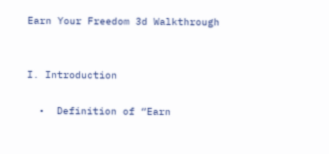Earn Your Freedom 3d Walkthrough


I. Introduction

  •  Definition of “Earn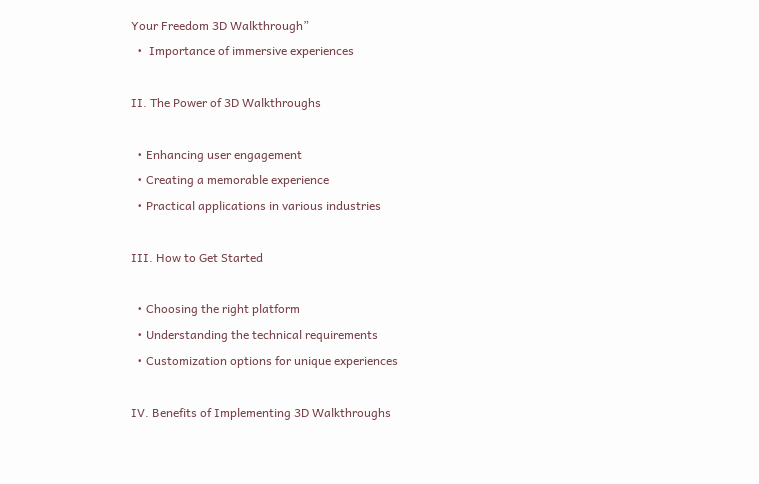Your Freedom 3D Walkthrough”
  •  Importance of immersive experiences

II. The Power of 3D Walkthroughs

  • Enhancing user engagement
  • Creating a memorable experience
  • Practical applications in various industries

III. How to Get Started

  • Choosing the right platform
  • Understanding the technical requirements
  • Customization options for unique experiences

IV. Benefits of Implementing 3D Walkthroughs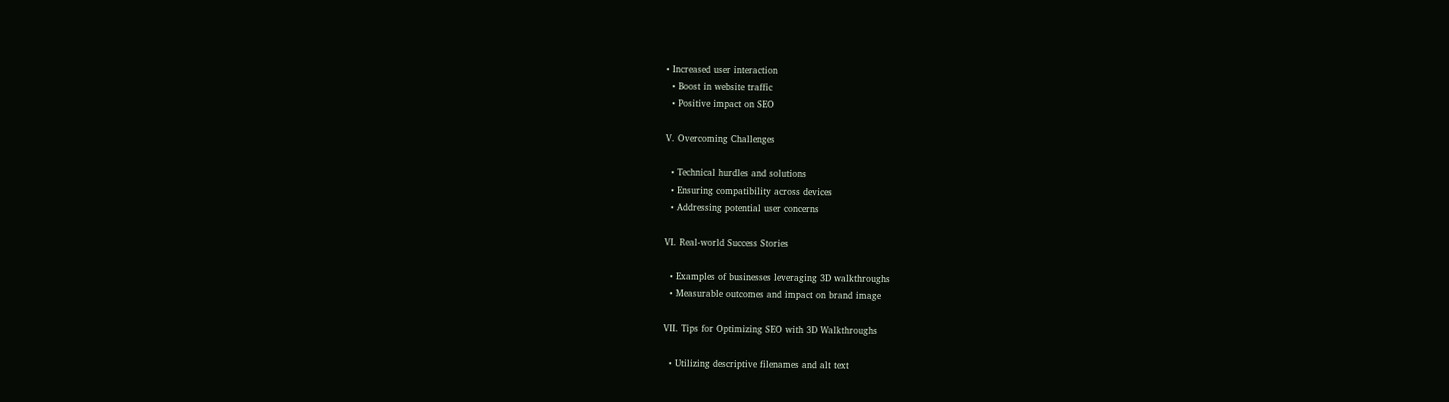• Increased user interaction
  • Boost in website traffic
  • Positive impact on SEO

V. Overcoming Challenges

  • Technical hurdles and solutions
  • Ensuring compatibility across devices
  • Addressing potential user concerns

VI. Real-world Success Stories

  • Examples of businesses leveraging 3D walkthroughs
  • Measurable outcomes and impact on brand image

VII. Tips for Optimizing SEO with 3D Walkthroughs

  • Utilizing descriptive filenames and alt text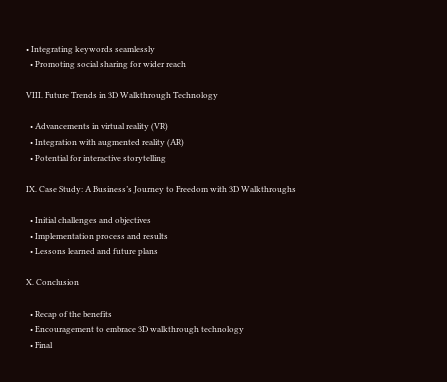• Integrating keywords seamlessly
  • Promoting social sharing for wider reach

VIII. Future Trends in 3D Walkthrough Technology

  • Advancements in virtual reality (VR)
  • Integration with augmented reality (AR)
  • Potential for interactive storytelling

IX. Case Study: A Business’s Journey to Freedom with 3D Walkthroughs

  • Initial challenges and objectives
  • Implementation process and results
  • Lessons learned and future plans

X. Conclusion

  • Recap of the benefits
  • Encouragement to embrace 3D walkthrough technology
  • Final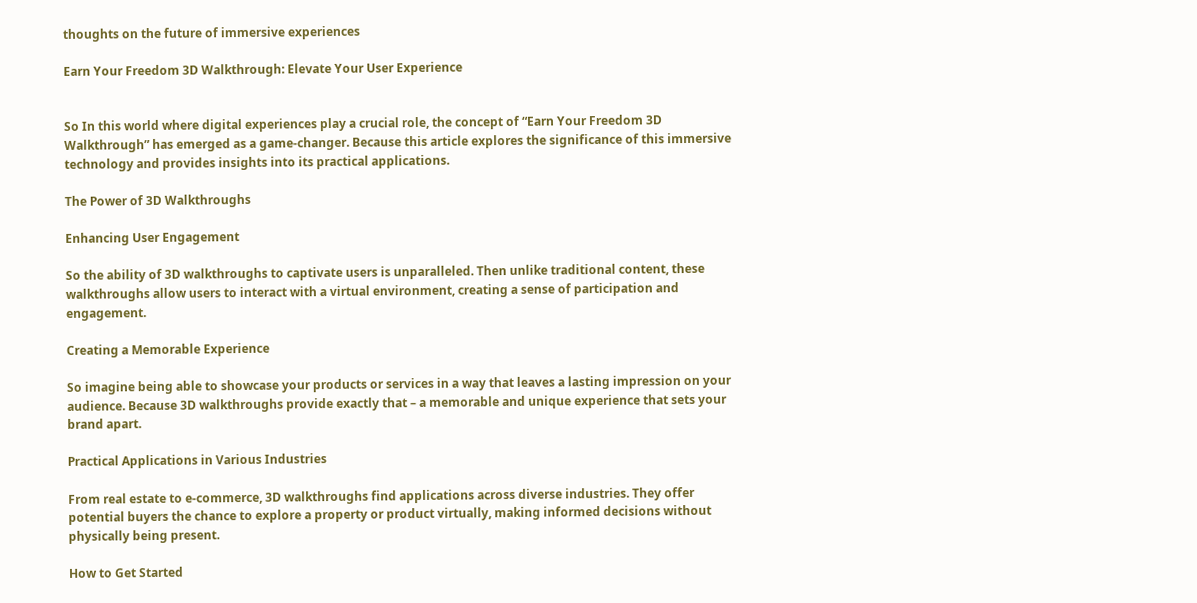thoughts on the future of immersive experiences

Earn Your Freedom 3D Walkthrough: Elevate Your User Experience


So In this world where digital experiences play a crucial role, the concept of “Earn Your Freedom 3D Walkthrough” has emerged as a game-changer. Because this article explores the significance of this immersive technology and provides insights into its practical applications.

The Power of 3D Walkthroughs

Enhancing User Engagement

So the ability of 3D walkthroughs to captivate users is unparalleled. Then unlike traditional content, these walkthroughs allow users to interact with a virtual environment, creating a sense of participation and engagement.

Creating a Memorable Experience

So imagine being able to showcase your products or services in a way that leaves a lasting impression on your audience. Because 3D walkthroughs provide exactly that – a memorable and unique experience that sets your brand apart.

Practical Applications in Various Industries

From real estate to e-commerce, 3D walkthroughs find applications across diverse industries. They offer potential buyers the chance to explore a property or product virtually, making informed decisions without physically being present.

How to Get Started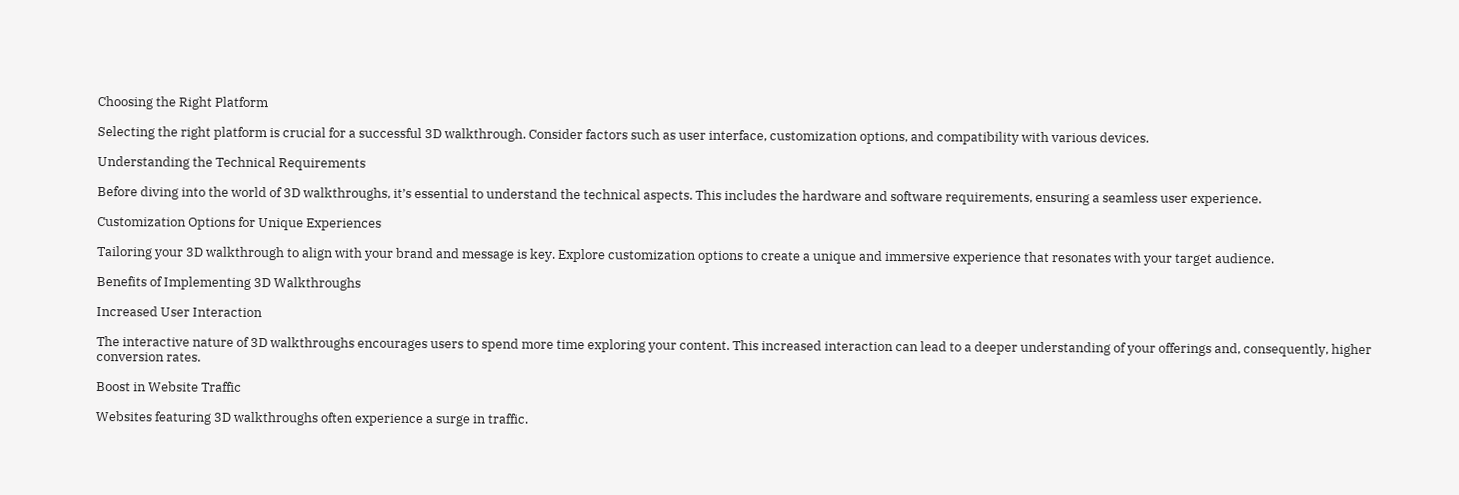Choosing the Right Platform

Selecting the right platform is crucial for a successful 3D walkthrough. Consider factors such as user interface, customization options, and compatibility with various devices.

Understanding the Technical Requirements

Before diving into the world of 3D walkthroughs, it’s essential to understand the technical aspects. This includes the hardware and software requirements, ensuring a seamless user experience.

Customization Options for Unique Experiences

Tailoring your 3D walkthrough to align with your brand and message is key. Explore customization options to create a unique and immersive experience that resonates with your target audience.

Benefits of Implementing 3D Walkthroughs

Increased User Interaction

The interactive nature of 3D walkthroughs encourages users to spend more time exploring your content. This increased interaction can lead to a deeper understanding of your offerings and, consequently, higher conversion rates.

Boost in Website Traffic

Websites featuring 3D walkthroughs often experience a surge in traffic.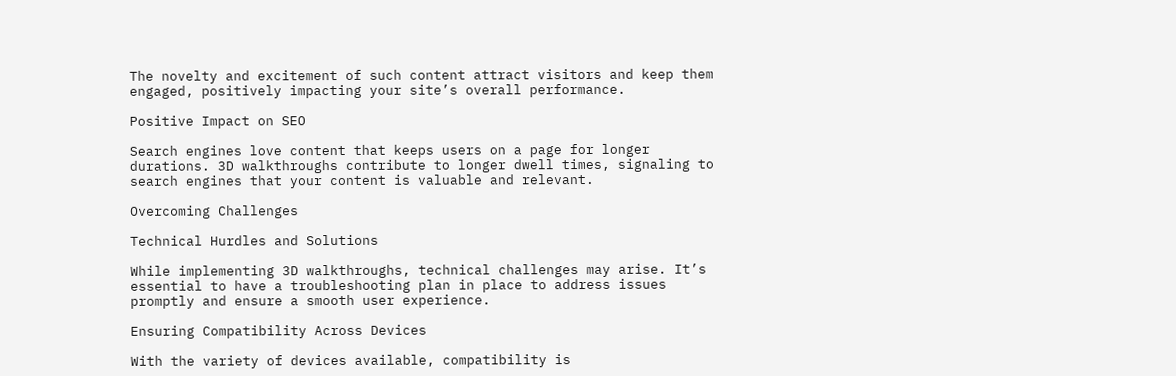The novelty and excitement of such content attract visitors and keep them engaged, positively impacting your site’s overall performance.

Positive Impact on SEO

Search engines love content that keeps users on a page for longer durations. 3D walkthroughs contribute to longer dwell times, signaling to search engines that your content is valuable and relevant.

Overcoming Challenges

Technical Hurdles and Solutions

While implementing 3D walkthroughs, technical challenges may arise. It’s essential to have a troubleshooting plan in place to address issues promptly and ensure a smooth user experience.

Ensuring Compatibility Across Devices

With the variety of devices available, compatibility is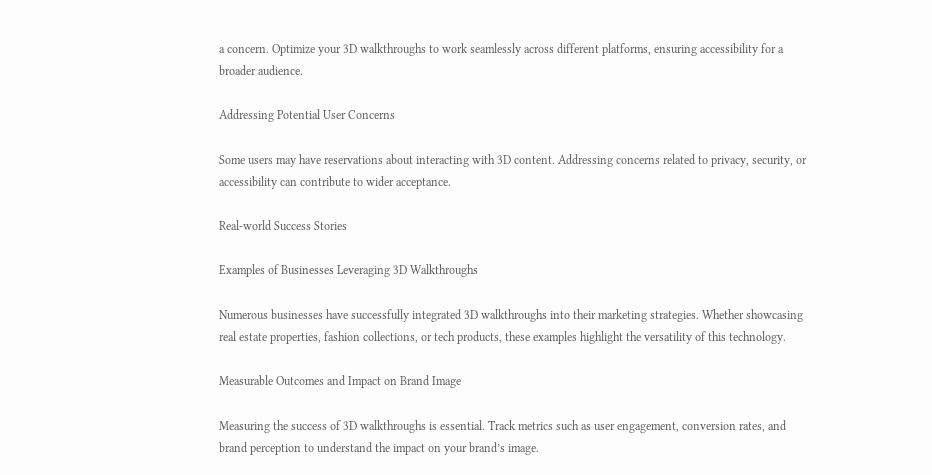a concern. Optimize your 3D walkthroughs to work seamlessly across different platforms, ensuring accessibility for a broader audience.

Addressing Potential User Concerns

Some users may have reservations about interacting with 3D content. Addressing concerns related to privacy, security, or accessibility can contribute to wider acceptance.

Real-world Success Stories

Examples of Businesses Leveraging 3D Walkthroughs

Numerous businesses have successfully integrated 3D walkthroughs into their marketing strategies. Whether showcasing real estate properties, fashion collections, or tech products, these examples highlight the versatility of this technology.

Measurable Outcomes and Impact on Brand Image

Measuring the success of 3D walkthroughs is essential. Track metrics such as user engagement, conversion rates, and brand perception to understand the impact on your brand’s image.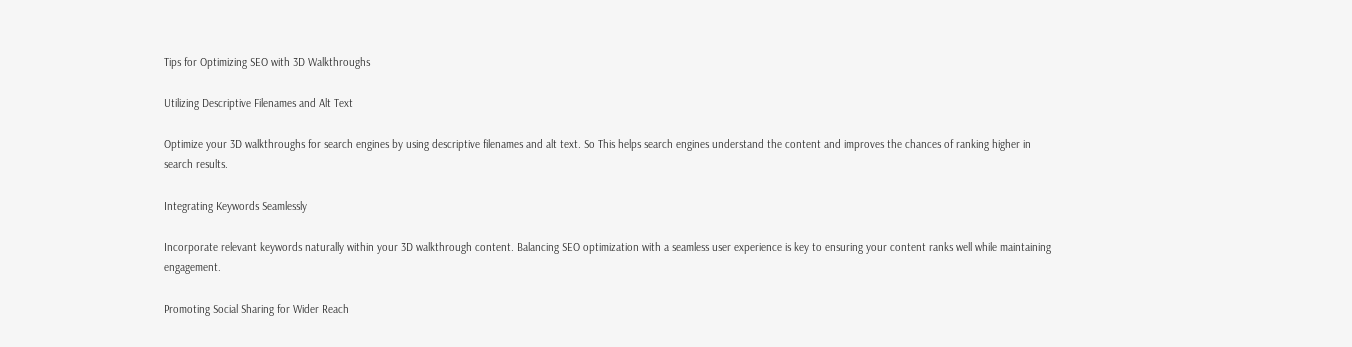Tips for Optimizing SEO with 3D Walkthroughs

Utilizing Descriptive Filenames and Alt Text

Optimize your 3D walkthroughs for search engines by using descriptive filenames and alt text. So This helps search engines understand the content and improves the chances of ranking higher in search results.

Integrating Keywords Seamlessly

Incorporate relevant keywords naturally within your 3D walkthrough content. Balancing SEO optimization with a seamless user experience is key to ensuring your content ranks well while maintaining engagement.

Promoting Social Sharing for Wider Reach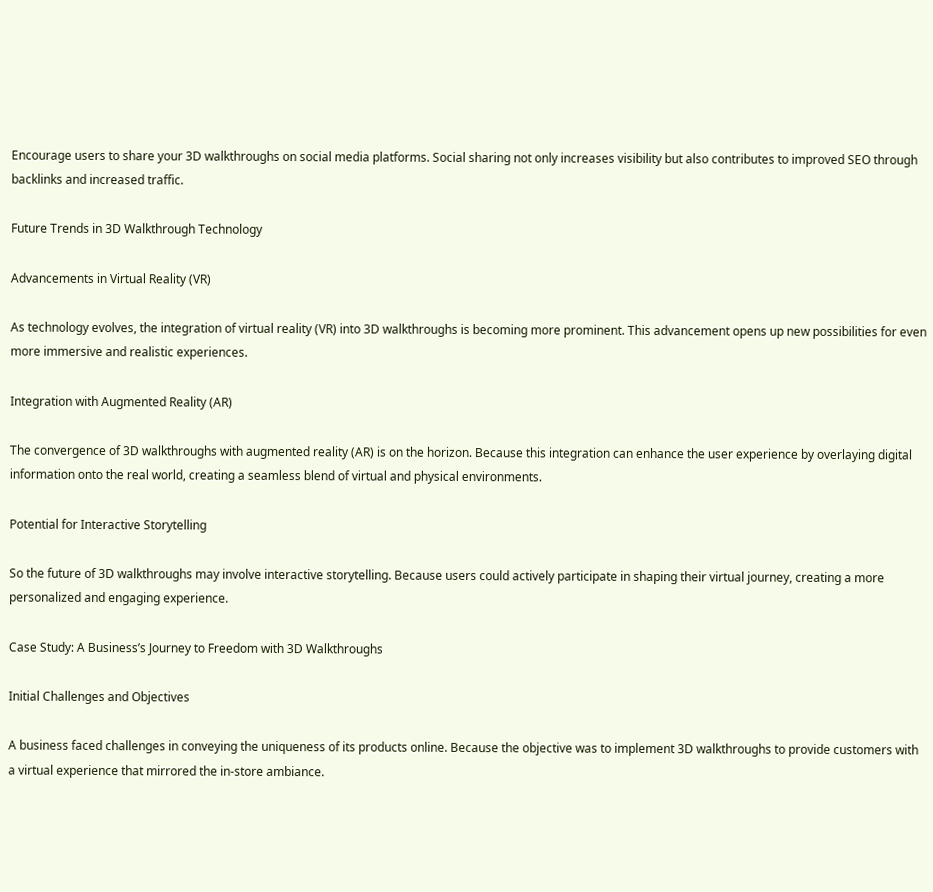Encourage users to share your 3D walkthroughs on social media platforms. Social sharing not only increases visibility but also contributes to improved SEO through backlinks and increased traffic.

Future Trends in 3D Walkthrough Technology

Advancements in Virtual Reality (VR)

As technology evolves, the integration of virtual reality (VR) into 3D walkthroughs is becoming more prominent. This advancement opens up new possibilities for even more immersive and realistic experiences.

Integration with Augmented Reality (AR)

The convergence of 3D walkthroughs with augmented reality (AR) is on the horizon. Because this integration can enhance the user experience by overlaying digital information onto the real world, creating a seamless blend of virtual and physical environments.

Potential for Interactive Storytelling

So the future of 3D walkthroughs may involve interactive storytelling. Because users could actively participate in shaping their virtual journey, creating a more personalized and engaging experience.

Case Study: A Business’s Journey to Freedom with 3D Walkthroughs

Initial Challenges and Objectives

A business faced challenges in conveying the uniqueness of its products online. Because the objective was to implement 3D walkthroughs to provide customers with a virtual experience that mirrored the in-store ambiance.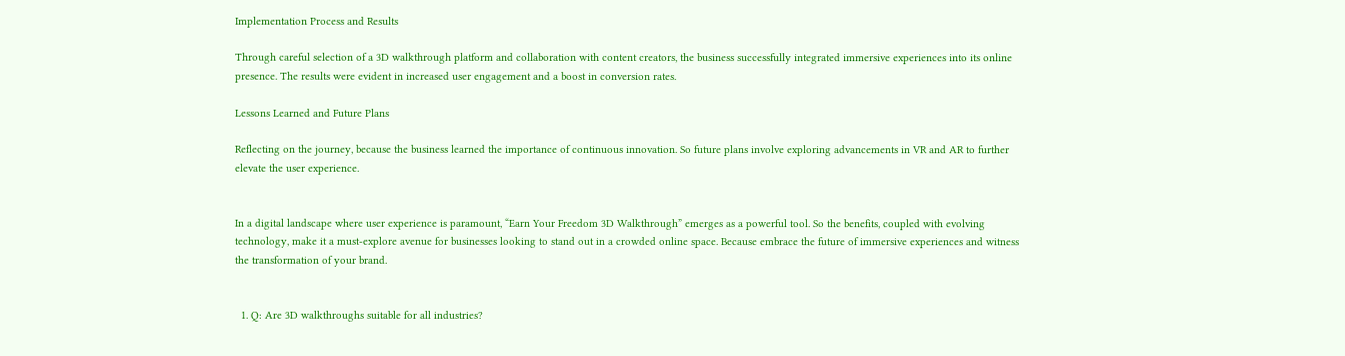Implementation Process and Results

Through careful selection of a 3D walkthrough platform and collaboration with content creators, the business successfully integrated immersive experiences into its online presence. The results were evident in increased user engagement and a boost in conversion rates.

Lessons Learned and Future Plans

Reflecting on the journey, because the business learned the importance of continuous innovation. So future plans involve exploring advancements in VR and AR to further elevate the user experience.


In a digital landscape where user experience is paramount, “Earn Your Freedom 3D Walkthrough” emerges as a powerful tool. So the benefits, coupled with evolving technology, make it a must-explore avenue for businesses looking to stand out in a crowded online space. Because embrace the future of immersive experiences and witness the transformation of your brand.


  1. Q: Are 3D walkthroughs suitable for all industries?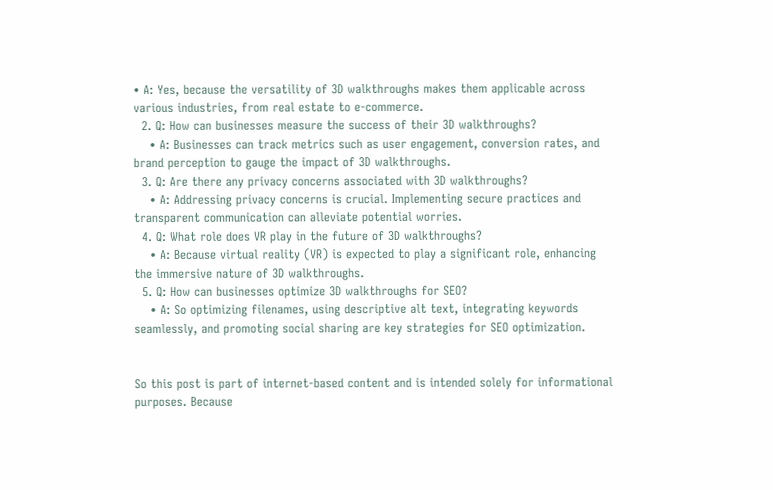• A: Yes, because the versatility of 3D walkthroughs makes them applicable across various industries, from real estate to e-commerce.
  2. Q: How can businesses measure the success of their 3D walkthroughs?
    • A: Businesses can track metrics such as user engagement, conversion rates, and brand perception to gauge the impact of 3D walkthroughs.
  3. Q: Are there any privacy concerns associated with 3D walkthroughs?
    • A: Addressing privacy concerns is crucial. Implementing secure practices and transparent communication can alleviate potential worries.
  4. Q: What role does VR play in the future of 3D walkthroughs?
    • A: Because virtual reality (VR) is expected to play a significant role, enhancing the immersive nature of 3D walkthroughs.
  5. Q: How can businesses optimize 3D walkthroughs for SEO?
    • A: So optimizing filenames, using descriptive alt text, integrating keywords seamlessly, and promoting social sharing are key strategies for SEO optimization.


So this post is part of internet-based content and is intended solely for informational purposes. Because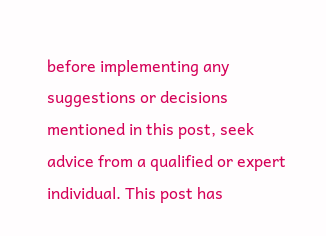before implementing any suggestions or decisions mentioned in this post, seek advice from a qualified or expert individual. This post has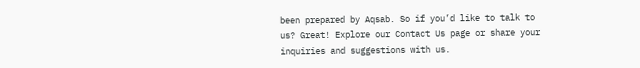been prepared by Aqsab. So if you’d like to talk to us? Great! Explore our Contact Us page or share your inquiries and suggestions with us.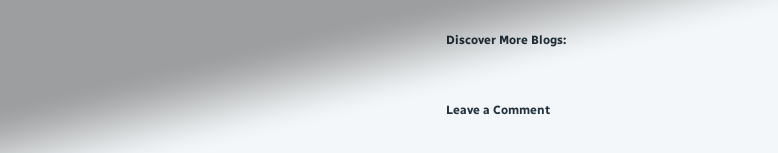Discover More Blogs:


Leave a Comment